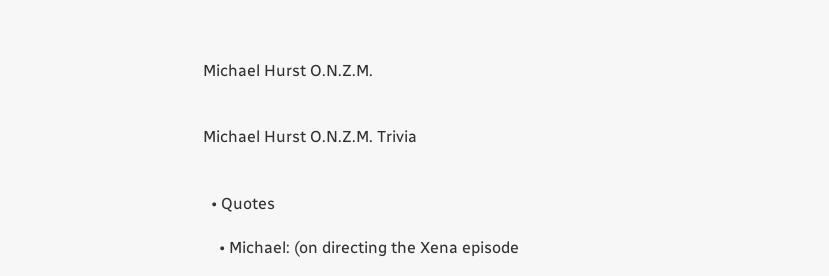Michael Hurst O.N.Z.M.


Michael Hurst O.N.Z.M. Trivia


  • Quotes

    • Michael: (on directing the Xena episode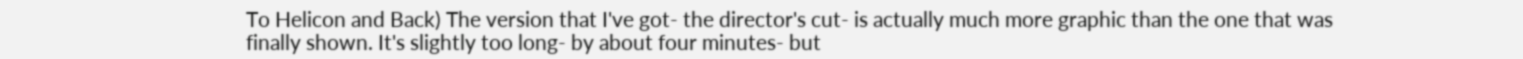To Helicon and Back) The version that I've got- the director's cut- is actually much more graphic than the one that was finally shown. It's slightly too long- by about four minutes- but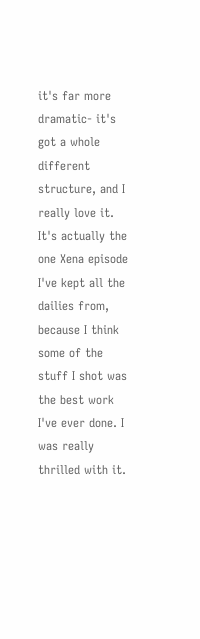it's far more dramatic- it's got a whole different structure, and I really love it. It's actually the one Xena episode I've kept all the dailies from, because I think some of the stuff I shot was the best work I've ever done. I was really thrilled with it.